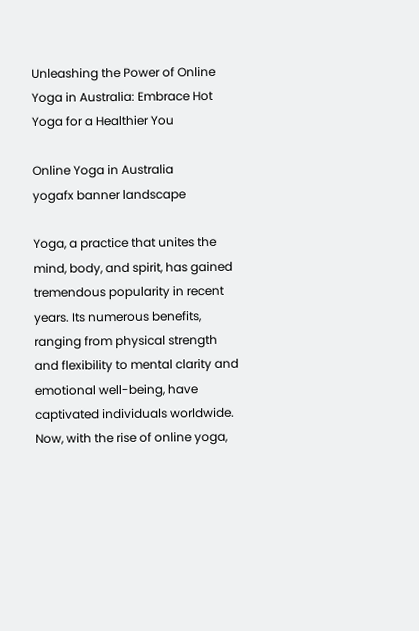Unleashing the Power of Online Yoga in Australia: Embrace Hot Yoga for a Healthier You

Online Yoga in Australia
yogafx banner landscape

Yoga, a practice that unites the mind, body, and spirit, has gained tremendous popularity in recent years. Its numerous benefits, ranging from physical strength and flexibility to mental clarity and emotional well-being, have captivated individuals worldwide. Now, with the rise of online yoga,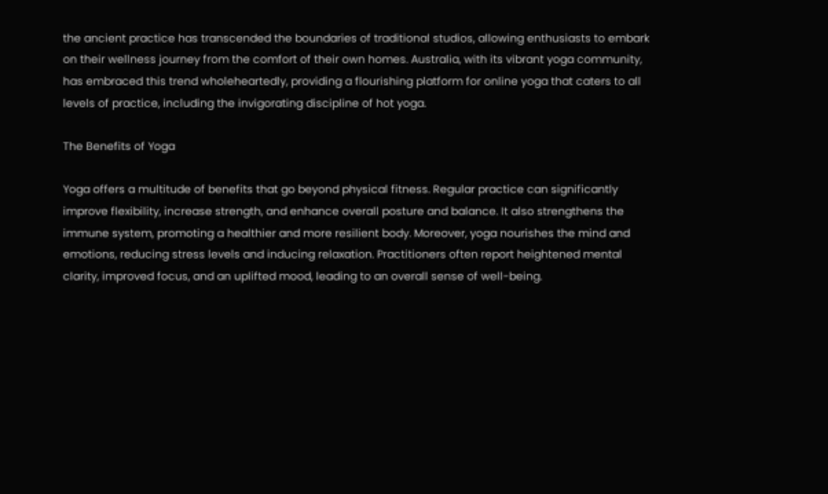the ancient practice has transcended the boundaries of traditional studios, allowing enthusiasts to embark on their wellness journey from the comfort of their own homes. Australia, with its vibrant yoga community, has embraced this trend wholeheartedly, providing a flourishing platform for online yoga that caters to all levels of practice, including the invigorating discipline of hot yoga.

The Benefits of Yoga

Yoga offers a multitude of benefits that go beyond physical fitness. Regular practice can significantly improve flexibility, increase strength, and enhance overall posture and balance. It also strengthens the immune system, promoting a healthier and more resilient body. Moreover, yoga nourishes the mind and emotions, reducing stress levels and inducing relaxation. Practitioners often report heightened mental clarity, improved focus, and an uplifted mood, leading to an overall sense of well-being.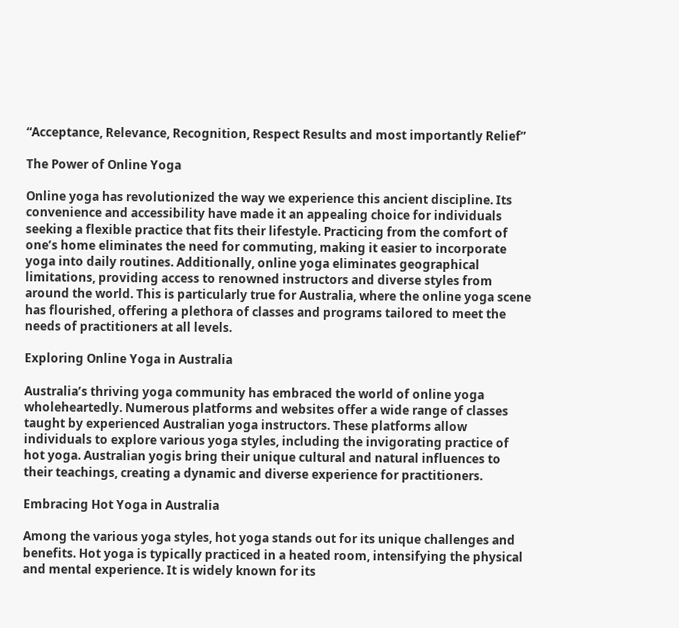“Acceptance, Relevance, Recognition, Respect Results and most importantly Relief”

The Power of Online Yoga

Online yoga has revolutionized the way we experience this ancient discipline. Its convenience and accessibility have made it an appealing choice for individuals seeking a flexible practice that fits their lifestyle. Practicing from the comfort of one’s home eliminates the need for commuting, making it easier to incorporate yoga into daily routines. Additionally, online yoga eliminates geographical limitations, providing access to renowned instructors and diverse styles from around the world. This is particularly true for Australia, where the online yoga scene has flourished, offering a plethora of classes and programs tailored to meet the needs of practitioners at all levels.

Exploring Online Yoga in Australia

Australia’s thriving yoga community has embraced the world of online yoga wholeheartedly. Numerous platforms and websites offer a wide range of classes taught by experienced Australian yoga instructors. These platforms allow individuals to explore various yoga styles, including the invigorating practice of hot yoga. Australian yogis bring their unique cultural and natural influences to their teachings, creating a dynamic and diverse experience for practitioners.

Embracing Hot Yoga in Australia

Among the various yoga styles, hot yoga stands out for its unique challenges and benefits. Hot yoga is typically practiced in a heated room, intensifying the physical and mental experience. It is widely known for its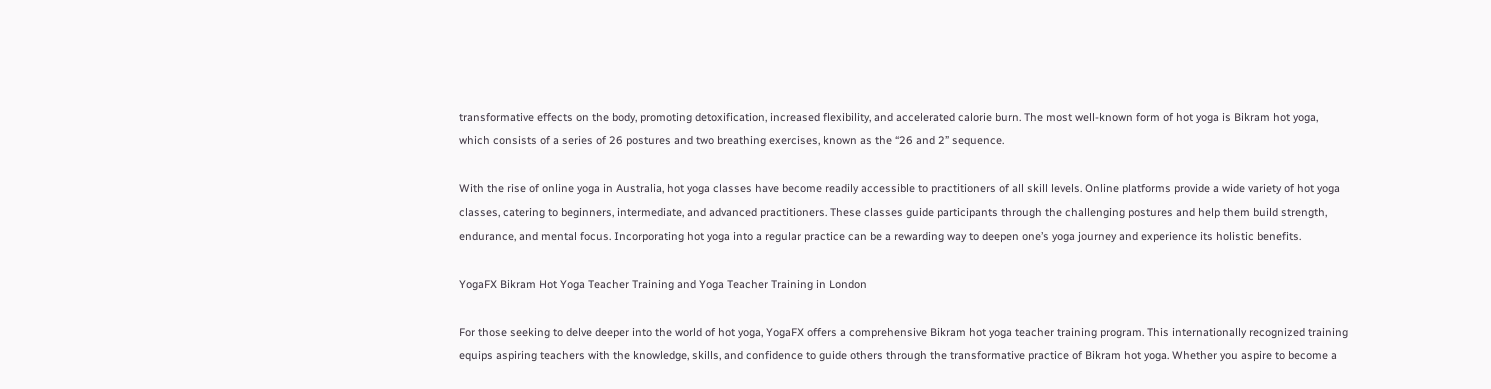transformative effects on the body, promoting detoxification, increased flexibility, and accelerated calorie burn. The most well-known form of hot yoga is Bikram hot yoga, which consists of a series of 26 postures and two breathing exercises, known as the “26 and 2” sequence.

With the rise of online yoga in Australia, hot yoga classes have become readily accessible to practitioners of all skill levels. Online platforms provide a wide variety of hot yoga classes, catering to beginners, intermediate, and advanced practitioners. These classes guide participants through the challenging postures and help them build strength, endurance, and mental focus. Incorporating hot yoga into a regular practice can be a rewarding way to deepen one’s yoga journey and experience its holistic benefits.

YogaFX Bikram Hot Yoga Teacher Training and Yoga Teacher Training in London

For those seeking to delve deeper into the world of hot yoga, YogaFX offers a comprehensive Bikram hot yoga teacher training program. This internationally recognized training equips aspiring teachers with the knowledge, skills, and confidence to guide others through the transformative practice of Bikram hot yoga. Whether you aspire to become a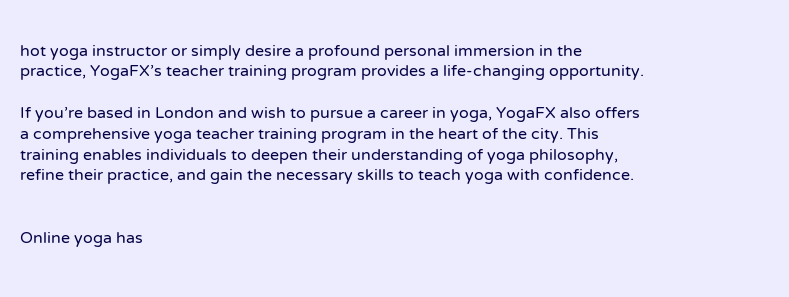hot yoga instructor or simply desire a profound personal immersion in the practice, YogaFX’s teacher training program provides a life-changing opportunity.

If you’re based in London and wish to pursue a career in yoga, YogaFX also offers a comprehensive yoga teacher training program in the heart of the city. This training enables individuals to deepen their understanding of yoga philosophy, refine their practice, and gain the necessary skills to teach yoga with confidence.


Online yoga has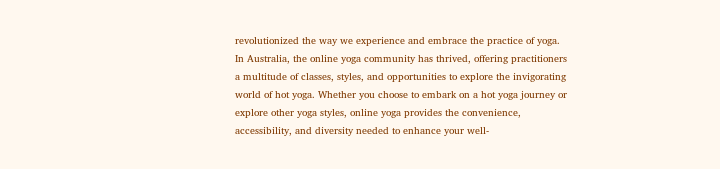revolutionized the way we experience and embrace the practice of yoga. In Australia, the online yoga community has thrived, offering practitioners a multitude of classes, styles, and opportunities to explore the invigorating world of hot yoga. Whether you choose to embark on a hot yoga journey or explore other yoga styles, online yoga provides the convenience, accessibility, and diversity needed to enhance your well-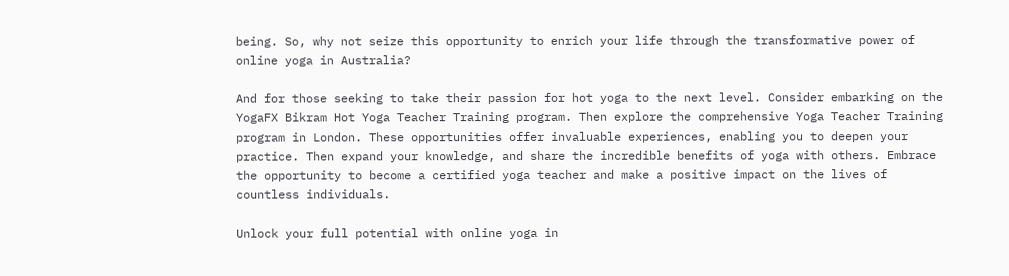being. So, why not seize this opportunity to enrich your life through the transformative power of online yoga in Australia?

And for those seeking to take their passion for hot yoga to the next level. Consider embarking on the YogaFX Bikram Hot Yoga Teacher Training program. Then explore the comprehensive Yoga Teacher Training program in London. These opportunities offer invaluable experiences, enabling you to deepen your practice. Then expand your knowledge, and share the incredible benefits of yoga with others. Embrace the opportunity to become a certified yoga teacher and make a positive impact on the lives of countless individuals.

Unlock your full potential with online yoga in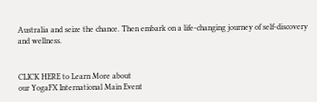Australia and seize the chance. Then embark on a life-changing journey of self-discovery and wellness.


CLICK HERE to Learn More about
our YogaFX International Main Event